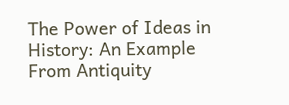The Power of Ideas in History: An Example From Antiquity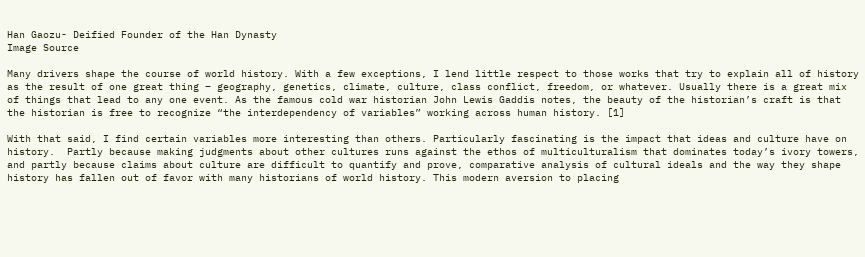Han Gaozu- Deified Founder of the Han Dynasty
Image Source

Many drivers shape the course of world history. With a few exceptions, I lend little respect to those works that try to explain all of history as the result of one great thing – geography, genetics, climate, culture, class conflict, freedom, or whatever. Usually there is a great mix of things that lead to any one event. As the famous cold war historian John Lewis Gaddis notes, the beauty of the historian’s craft is that the historian is free to recognize “the interdependency of variables” working across human history. [1]

With that said, I find certain variables more interesting than others. Particularly fascinating is the impact that ideas and culture have on history.  Partly because making judgments about other cultures runs against the ethos of multiculturalism that dominates today’s ivory towers, and partly because claims about culture are difficult to quantify and prove, comparative analysis of cultural ideals and the way they shape history has fallen out of favor with many historians of world history. This modern aversion to placing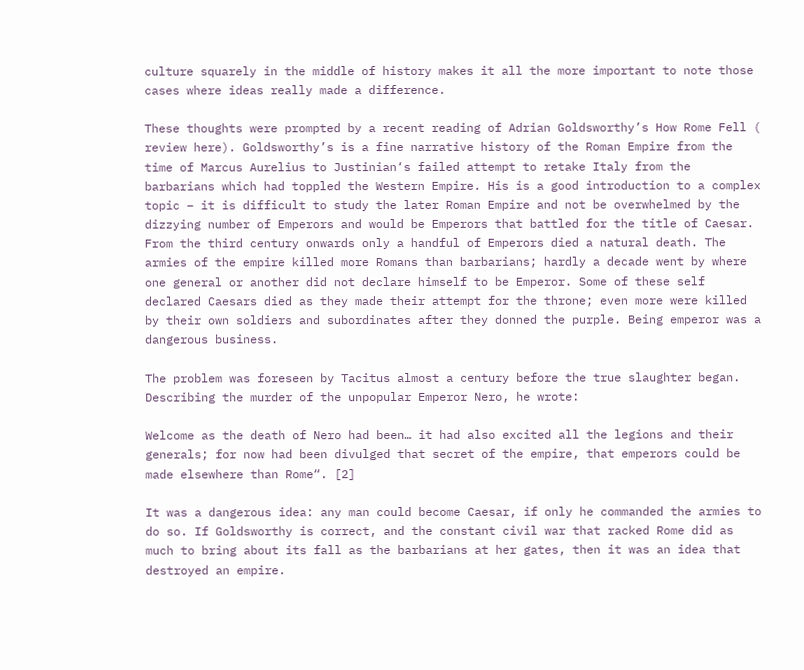culture squarely in the middle of history makes it all the more important to note those cases where ideas really made a difference.

These thoughts were prompted by a recent reading of Adrian Goldsworthy’s How Rome Fell ( review here). Goldsworthy’s is a fine narrative history of the Roman Empire from the time of Marcus Aurelius to Justinian‘s failed attempt to retake Italy from the barbarians which had toppled the Western Empire. His is a good introduction to a complex topic – it is difficult to study the later Roman Empire and not be overwhelmed by the dizzying number of Emperors and would be Emperors that battled for the title of Caesar. From the third century onwards only a handful of Emperors died a natural death. The armies of the empire killed more Romans than barbarians; hardly a decade went by where one general or another did not declare himself to be Emperor. Some of these self declared Caesars died as they made their attempt for the throne; even more were killed by their own soldiers and subordinates after they donned the purple. Being emperor was a dangerous business.

The problem was foreseen by Tacitus almost a century before the true slaughter began. Describing the murder of the unpopular Emperor Nero, he wrote:

Welcome as the death of Nero had been… it had also excited all the legions and their generals; for now had been divulged that secret of the empire, that emperors could be made elsewhere than Rome“. [2]

It was a dangerous idea: any man could become Caesar, if only he commanded the armies to do so. If Goldsworthy is correct, and the constant civil war that racked Rome did as much to bring about its fall as the barbarians at her gates, then it was an idea that destroyed an empire.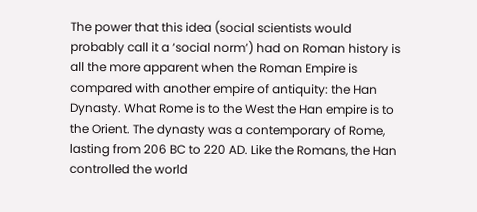The power that this idea (social scientists would probably call it a ‘social norm’) had on Roman history is all the more apparent when the Roman Empire is compared with another empire of antiquity: the Han Dynasty. What Rome is to the West the Han empire is to the Orient. The dynasty was a contemporary of Rome, lasting from 206 BC to 220 AD. Like the Romans, the Han controlled the world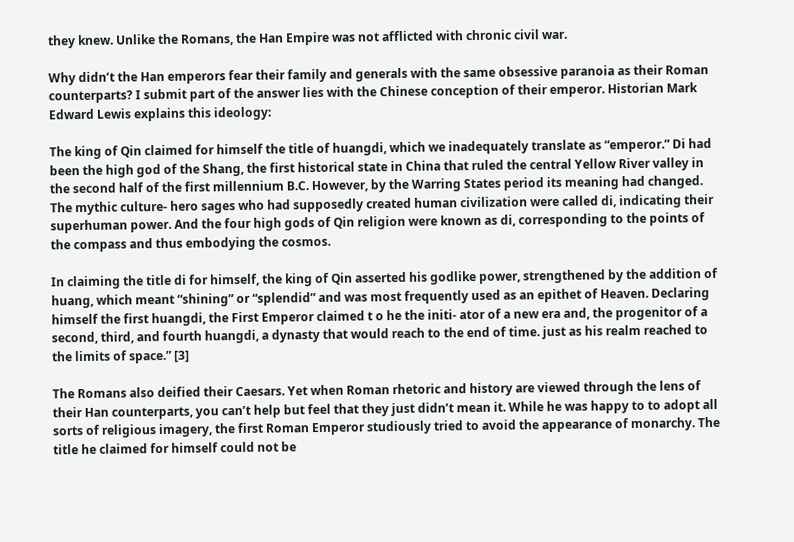they knew. Unlike the Romans, the Han Empire was not afflicted with chronic civil war.

Why didn’t the Han emperors fear their family and generals with the same obsessive paranoia as their Roman counterparts? I submit part of the answer lies with the Chinese conception of their emperor. Historian Mark Edward Lewis explains this ideology:

The king of Qin claimed for himself the title of huangdi, which we inadequately translate as “emperor.” Di had been the high god of the Shang, the first historical state in China that ruled the central Yellow River valley in the second half of the first millennium B.C. However, by the Warring States period its meaning had changed. The mythic culture- hero sages who had supposedly created human civilization were called di, indicating their superhuman power. And the four high gods of Qin religion were known as di, corresponding to the points of the compass and thus embodying the cosmos.

In claiming the title di for himself, the king of Qin asserted his godlike power, strengthened by the addition of huang, which meant “shining” or “splendid” and was most frequently used as an epithet of Heaven. Declaring himself the first huangdi, the First Emperor claimed t o he the initi- ator of a new era and, the progenitor of a second, third, and fourth huangdi, a dynasty that would reach to the end of time. just as his realm reached to the limits of space.” [3]

The Romans also deified their Caesars. Yet when Roman rhetoric and history are viewed through the lens of their Han counterparts, you can’t help but feel that they just didn’t mean it. While he was happy to to adopt all sorts of religious imagery, the first Roman Emperor studiously tried to avoid the appearance of monarchy. The title he claimed for himself could not be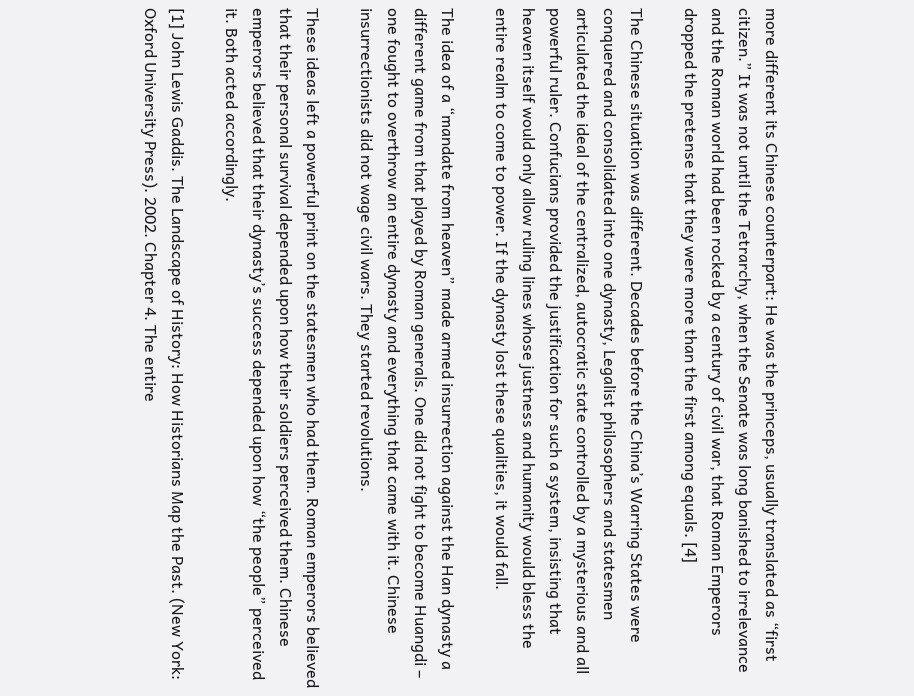more different its Chinese counterpart: He was the princeps, usually translated as “first citizen.” It was not until the Tetrarchy, when the Senate was long banished to irrelevance and the Roman world had been rocked by a century of civil war, that Roman Emperors dropped the pretense that they were more than the first among equals. [4]

The Chinese situation was different. Decades before the China’s Warring States were conquered and consolidated into one dynasty, Legalist philosophers and statesmen articulated the ideal of the centralized, autocratic state controlled by a mysterious and all powerful ruler. Confucians provided the justification for such a system, insisting that heaven itself would only allow ruling lines whose justness and humanity would bless the entire realm to come to power. If the dynasty lost these qualities, it would fall.

The idea of a “mandate from heaven” made armed insurrection against the Han dynasty a different game from that played by Roman generals. One did not fight to become Huangdi – one fought to overthrow an entire dynasty and everything that came with it. Chinese insurrectionists did not wage civil wars. They started revolutions.

These ideas left a powerful print on the statesmen who had them. Roman emperors believed that their personal survival depended upon how their soldiers perceived them. Chinese emperors believed that their dynasty’s success depended upon how “the people” perceived it. Both acted accordingly.

[1] John Lewis Gaddis. The Landscape of History: How Historians Map the Past. (New York: Oxford University Press). 2002. Chapter 4. The entire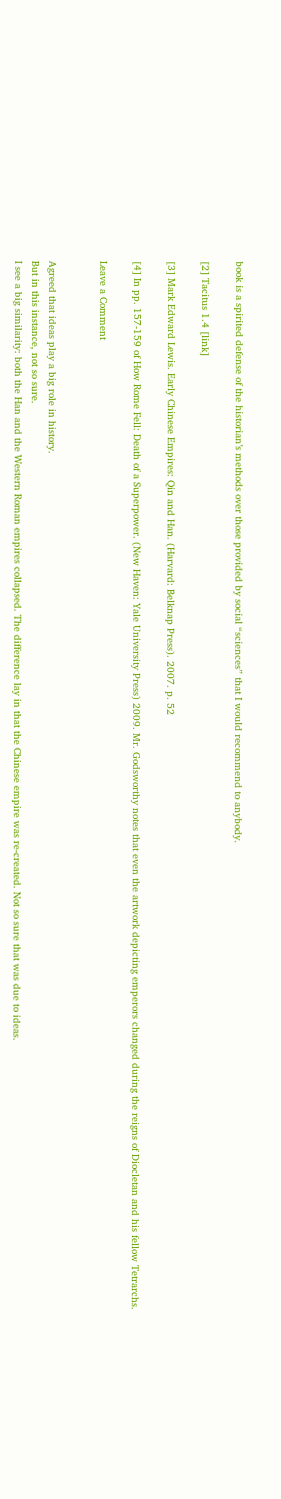book is a spirited defense of the historian’s methods over those provided by social “sciences” that I would recommend to anybody.

[2] Tacitus 1.4 [link]

[3] Mark Edward Lewis. Early Chinese Empires: Qin and Han. (Harvard: Belknap Press). 2007. p. 52

[4] In pp. 157-159 of How Rome Fell: Death of a Superpower. (New Haven: Yale University Press) 2009. Mr. Godsworthy notes that even the artwork depicting emperors changed during the reigns of Diocletan and his fellow Tetrarchs.

Leave a Comment


Agreed that ideas play a big role in history.
But in this instance, not so sure.
I see a big similarity: both the Han and the Western Roman empires collapsed. The difference lay in that the Chinese empire was re-created. Not so sure that was due to ideas.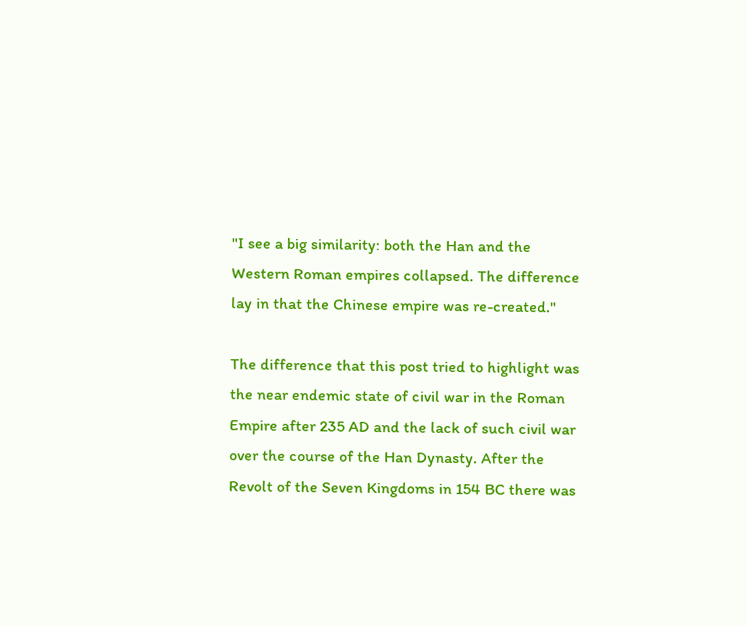"I see a big similarity: both the Han and the Western Roman empires collapsed. The difference lay in that the Chinese empire was re-created."

The difference that this post tried to highlight was the near endemic state of civil war in the Roman Empire after 235 AD and the lack of such civil war over the course of the Han Dynasty. After the Revolt of the Seven Kingdoms in 154 BC there was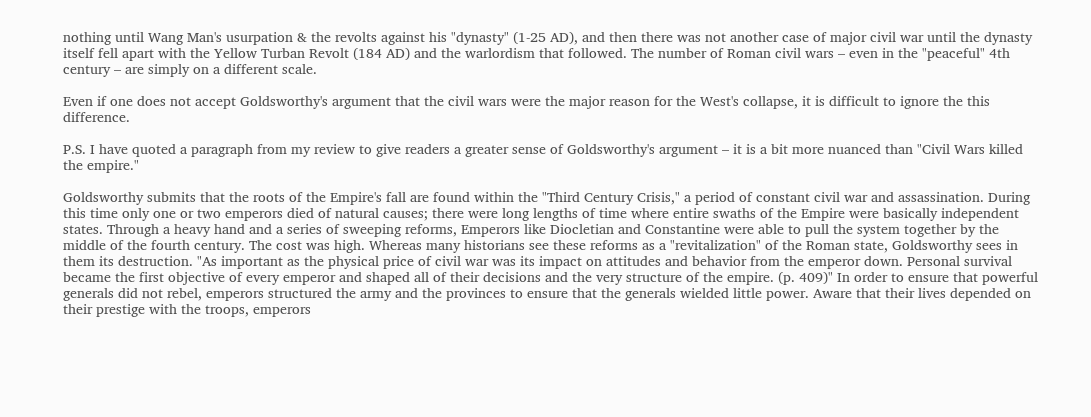nothing until Wang Man's usurpation & the revolts against his "dynasty" (1-25 AD), and then there was not another case of major civil war until the dynasty itself fell apart with the Yellow Turban Revolt (184 AD) and the warlordism that followed. The number of Roman civil wars – even in the "peaceful" 4th century – are simply on a different scale.

Even if one does not accept Goldsworthy's argument that the civil wars were the major reason for the West's collapse, it is difficult to ignore the this difference.

P.S. I have quoted a paragraph from my review to give readers a greater sense of Goldsworthy's argument – it is a bit more nuanced than "Civil Wars killed the empire."

Goldsworthy submits that the roots of the Empire's fall are found within the "Third Century Crisis," a period of constant civil war and assassination. During this time only one or two emperors died of natural causes; there were long lengths of time where entire swaths of the Empire were basically independent states. Through a heavy hand and a series of sweeping reforms, Emperors like Diocletian and Constantine were able to pull the system together by the middle of the fourth century. The cost was high. Whereas many historians see these reforms as a "revitalization" of the Roman state, Goldsworthy sees in them its destruction. "As important as the physical price of civil war was its impact on attitudes and behavior from the emperor down. Personal survival became the first objective of every emperor and shaped all of their decisions and the very structure of the empire. (p. 409)" In order to ensure that powerful generals did not rebel, emperors structured the army and the provinces to ensure that the generals wielded little power. Aware that their lives depended on their prestige with the troops, emperors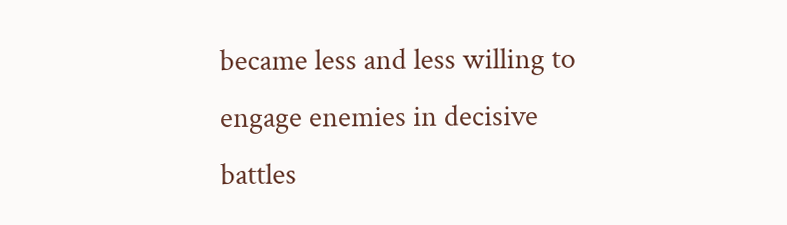became less and less willing to engage enemies in decisive battles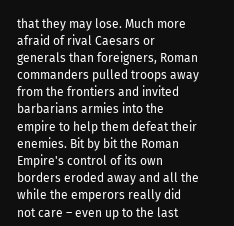that they may lose. Much more afraid of rival Caesars or generals than foreigners, Roman commanders pulled troops away from the frontiers and invited barbarians armies into the empire to help them defeat their enemies. Bit by bit the Roman Empire's control of its own borders eroded away and all the while the emperors really did not care – even up to the last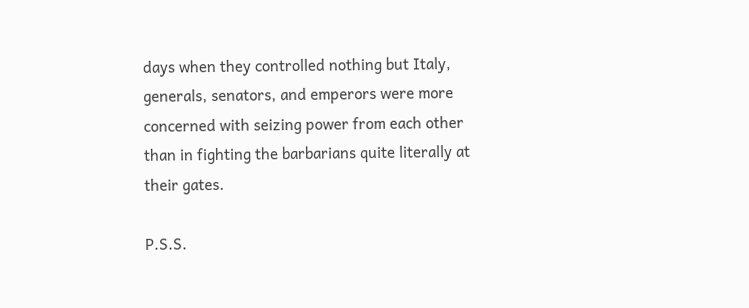days when they controlled nothing but Italy, generals, senators, and emperors were more concerned with seizing power from each other than in fighting the barbarians quite literally at their gates.

P.S.S.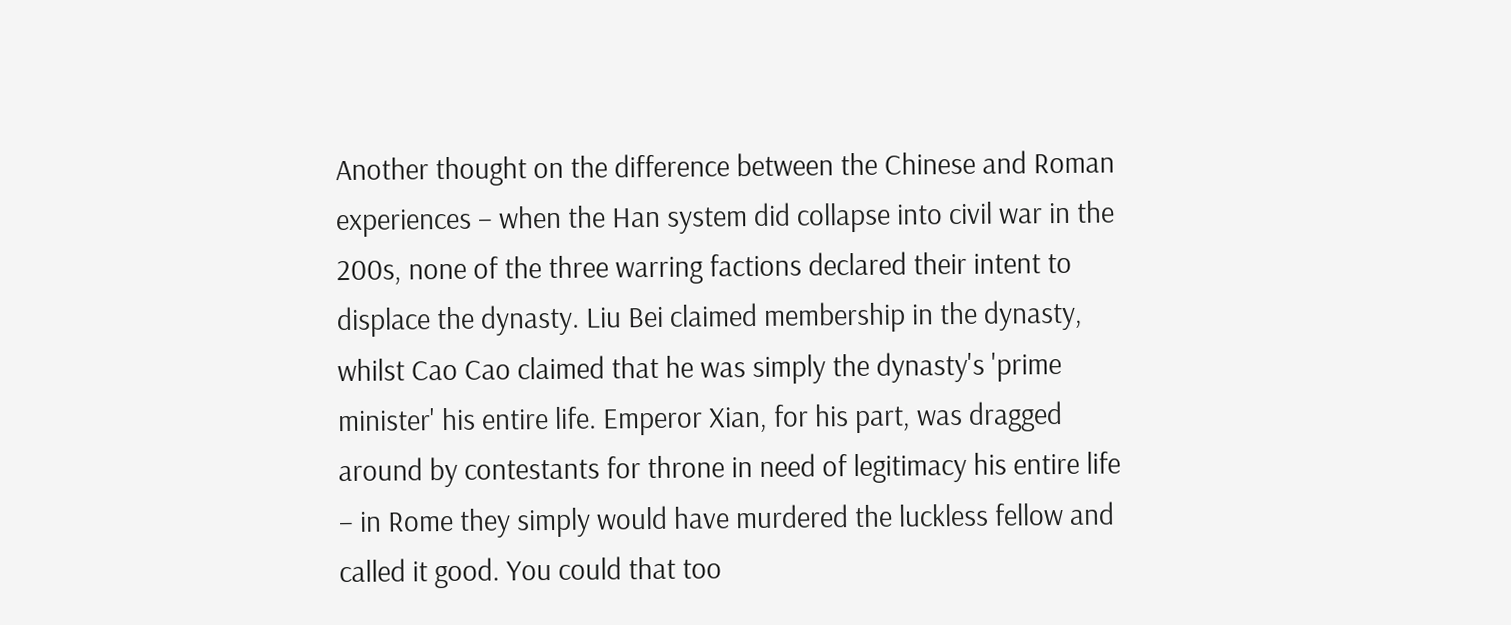Another thought on the difference between the Chinese and Roman experiences – when the Han system did collapse into civil war in the 200s, none of the three warring factions declared their intent to displace the dynasty. Liu Bei claimed membership in the dynasty, whilst Cao Cao claimed that he was simply the dynasty's 'prime minister' his entire life. Emperor Xian, for his part, was dragged around by contestants for throne in need of legitimacy his entire life – in Rome they simply would have murdered the luckless fellow and called it good. You could that too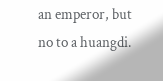an emperor, but no to a huangdi.